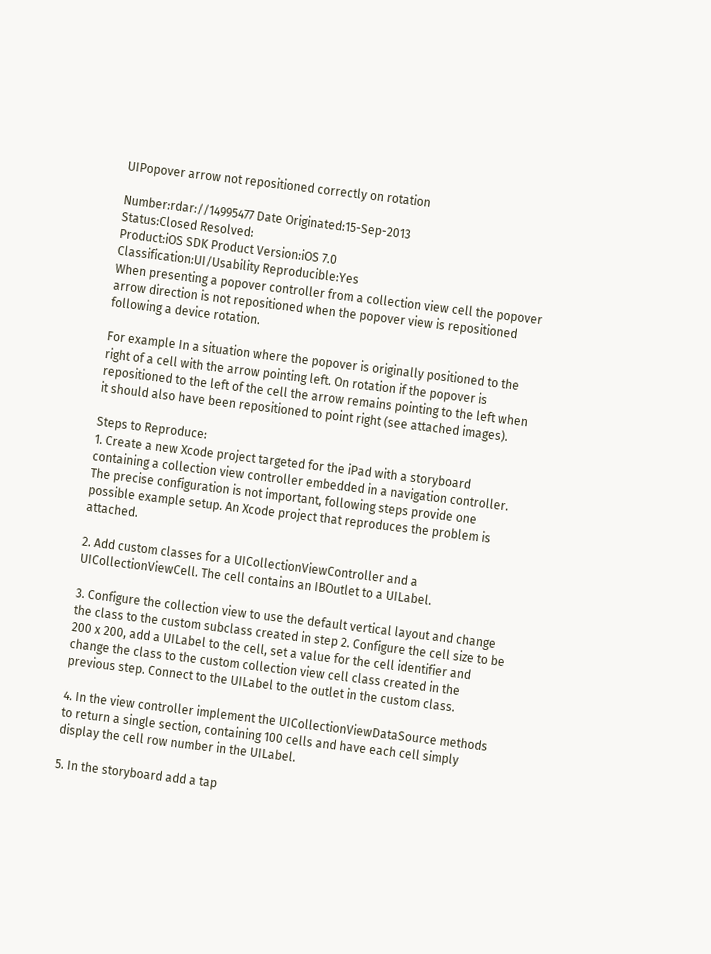UIPopover arrow not repositioned correctly on rotation

Number:rdar://14995477 Date Originated:15-Sep-2013
Status:Closed Resolved:
Product:iOS SDK Product Version:iOS 7.0
Classification:UI/Usability Reproducible:Yes
When presenting a popover controller from a collection view cell the popover arrow direction is not repositioned when the popover view is repositioned following a device rotation.

For example In a situation where the popover is originally positioned to the right of a cell with the arrow pointing left. On rotation if the popover is repositioned to the left of the cell the arrow remains pointing to the left when it should also have been repositioned to point right (see attached images).

Steps to Reproduce:
1. Create a new Xcode project targeted for the iPad with a storyboard containing a collection view controller embedded in a navigation controller. The precise configuration is not important, following steps provide one possible example setup. An Xcode project that reproduces the problem is attached.

2. Add custom classes for a UICollectionViewController and a UICollectionViewCell. The cell contains an IBOutlet to a UILabel.

3. Configure the collection view to use the default vertical layout and change the class to the custom subclass created in step 2. Configure the cell size to be 200 x 200, add a UILabel to the cell, set a value for the cell identifier and change the class to the custom collection view cell class created in the previous step. Connect to the UILabel to the outlet in the custom class.

4. In the view controller implement the UICollectionViewDataSource methods to return a single section, containing 100 cells and have each cell simply display the cell row number in the UILabel.

5. In the storyboard add a tap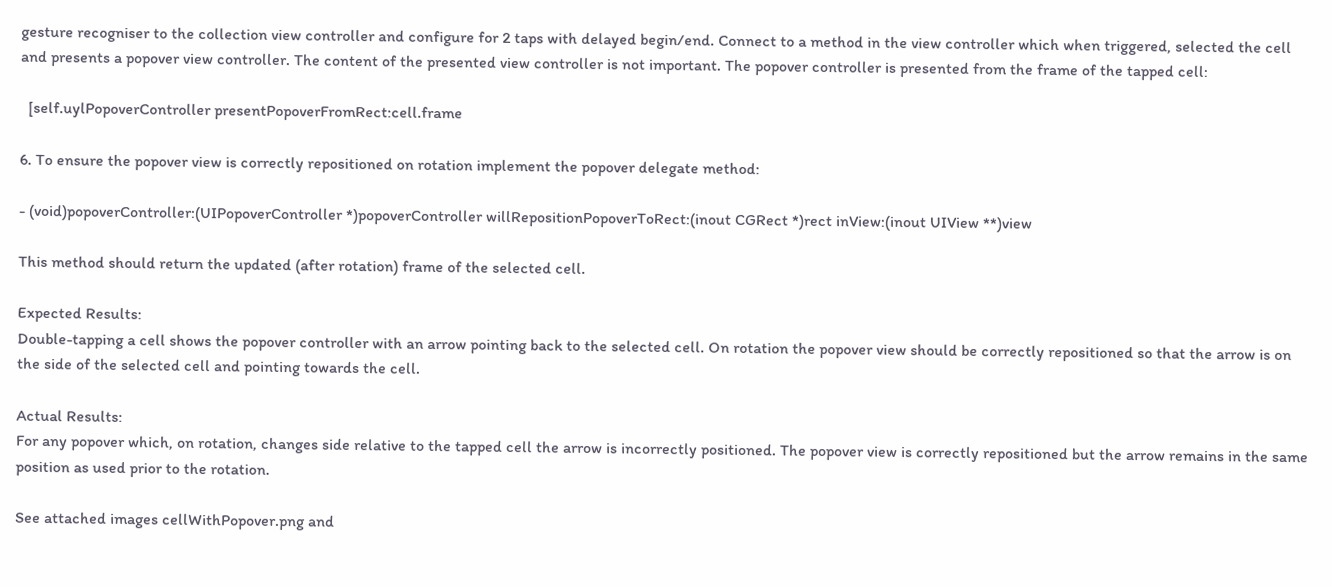gesture recogniser to the collection view controller and configure for 2 taps with delayed begin/end. Connect to a method in the view controller which when triggered, selected the cell and presents a popover view controller. The content of the presented view controller is not important. The popover controller is presented from the frame of the tapped cell:

  [self.uylPopoverController presentPopoverFromRect:cell.frame

6. To ensure the popover view is correctly repositioned on rotation implement the popover delegate method:

- (void)popoverController:(UIPopoverController *)popoverController willRepositionPopoverToRect:(inout CGRect *)rect inView:(inout UIView **)view

This method should return the updated (after rotation) frame of the selected cell.

Expected Results:
Double-tapping a cell shows the popover controller with an arrow pointing back to the selected cell. On rotation the popover view should be correctly repositioned so that the arrow is on the side of the selected cell and pointing towards the cell.

Actual Results:
For any popover which, on rotation, changes side relative to the tapped cell the arrow is incorrectly positioned. The popover view is correctly repositioned but the arrow remains in the same position as used prior to the rotation.

See attached images cellWithPopover.png and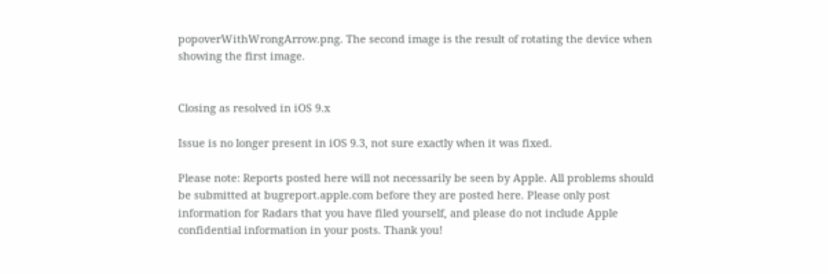popoverWithWrongArrow.png. The second image is the result of rotating the device when showing the first image.


Closing as resolved in iOS 9.x

Issue is no longer present in iOS 9.3, not sure exactly when it was fixed.

Please note: Reports posted here will not necessarily be seen by Apple. All problems should be submitted at bugreport.apple.com before they are posted here. Please only post information for Radars that you have filed yourself, and please do not include Apple confidential information in your posts. Thank you!